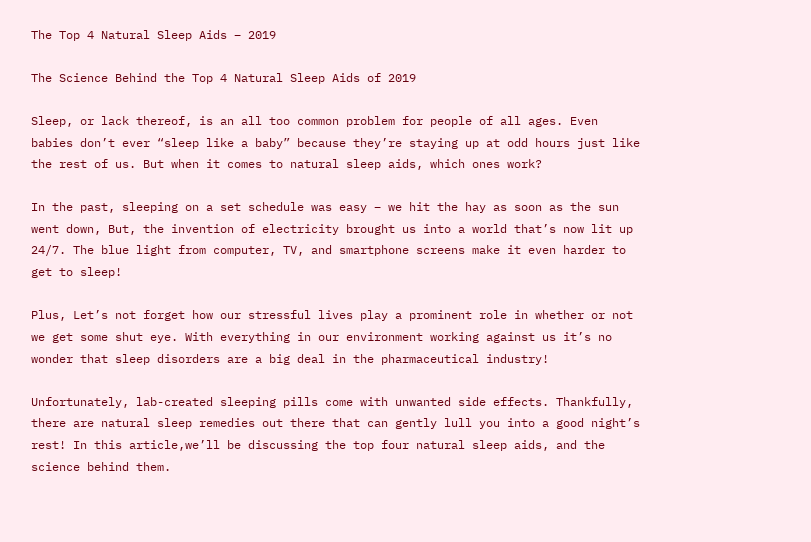The Top 4 Natural Sleep Aids – 2019

The Science Behind the Top 4 Natural Sleep Aids of 2019

Sleep, or lack thereof, is an all too common problem for people of all ages. Even babies don’t ever “sleep like a baby” because they’re staying up at odd hours just like the rest of us. But when it comes to natural sleep aids, which ones work?

In the past, sleeping on a set schedule was easy – we hit the hay as soon as the sun went down, But, the invention of electricity brought us into a world that’s now lit up 24/7. The blue light from computer, TV, and smartphone screens make it even harder to get to sleep!

Plus, Let’s not forget how our stressful lives play a prominent role in whether or not we get some shut eye. With everything in our environment working against us it’s no wonder that sleep disorders are a big deal in the pharmaceutical industry!

Unfortunately, lab-created sleeping pills come with unwanted side effects. Thankfully, there are natural sleep remedies out there that can gently lull you into a good night’s rest! In this article,we’ll be discussing the top four natural sleep aids, and the science behind them.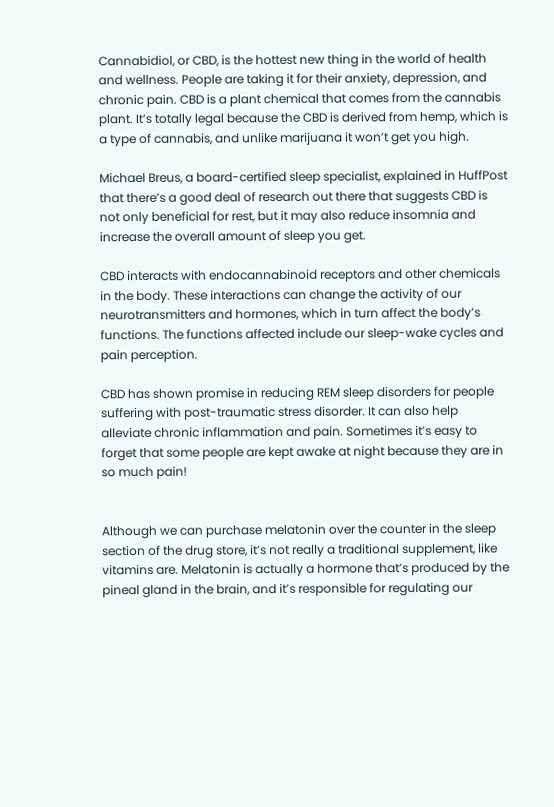Cannabidiol, or CBD, is the hottest new thing in the world of health and wellness. People are taking it for their anxiety, depression, and chronic pain. CBD is a plant chemical that comes from the cannabis plant. It’s totally legal because the CBD is derived from hemp, which is a type of cannabis, and unlike marijuana it won’t get you high.

Michael Breus, a board-certified sleep specialist, explained in HuffPost that there’s a good deal of research out there that suggests CBD is not only beneficial for rest, but it may also reduce insomnia and increase the overall amount of sleep you get.

CBD interacts with endocannabinoid receptors and other chemicals in the body. These interactions can change the activity of our neurotransmitters and hormones, which in turn affect the body’s functions. The functions affected include our sleep-wake cycles and pain perception.

CBD has shown promise in reducing REM sleep disorders for people suffering with post-traumatic stress disorder. It can also help alleviate chronic inflammation and pain. Sometimes it’s easy to forget that some people are kept awake at night because they are in so much pain!


Although we can purchase melatonin over the counter in the sleep section of the drug store, it’s not really a traditional supplement, like vitamins are. Melatonin is actually a hormone that’s produced by the pineal gland in the brain, and it’s responsible for regulating our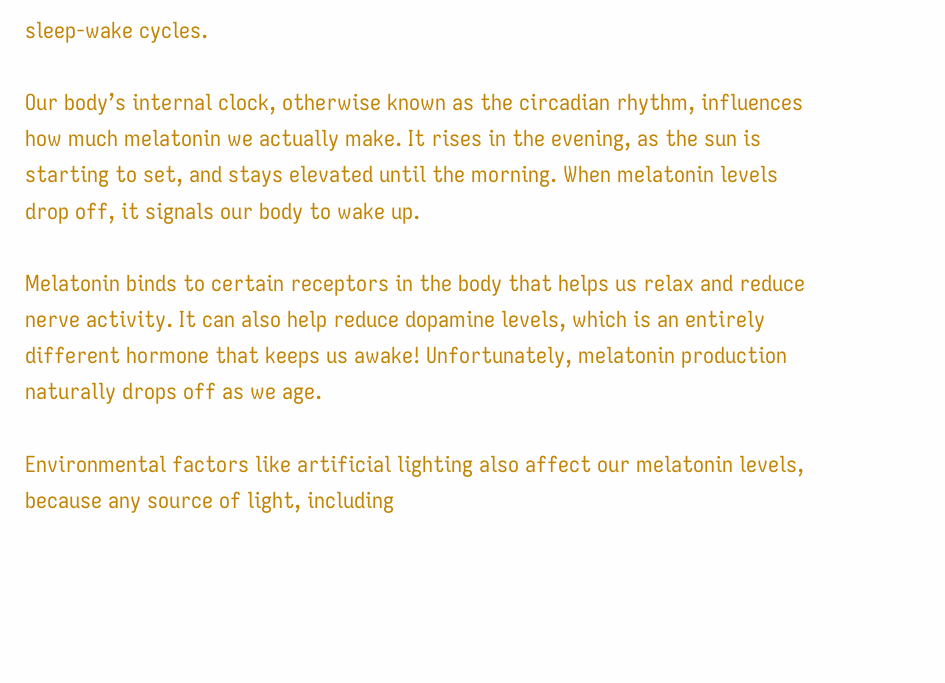sleep-wake cycles.

Our body’s internal clock, otherwise known as the circadian rhythm, influences how much melatonin we actually make. It rises in the evening, as the sun is starting to set, and stays elevated until the morning. When melatonin levels drop off, it signals our body to wake up.

Melatonin binds to certain receptors in the body that helps us relax and reduce nerve activity. It can also help reduce dopamine levels, which is an entirely different hormone that keeps us awake! Unfortunately, melatonin production naturally drops off as we age.

Environmental factors like artificial lighting also affect our melatonin levels, because any source of light, including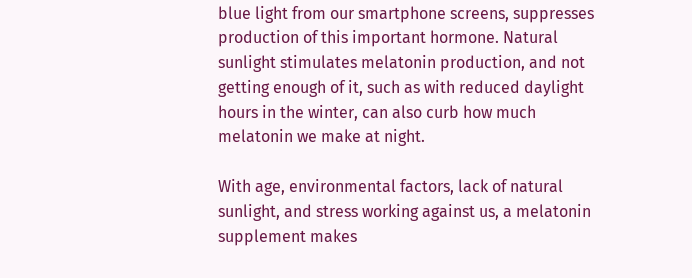blue light from our smartphone screens, suppresses production of this important hormone. Natural sunlight stimulates melatonin production, and not getting enough of it, such as with reduced daylight hours in the winter, can also curb how much melatonin we make at night.

With age, environmental factors, lack of natural sunlight, and stress working against us, a melatonin supplement makes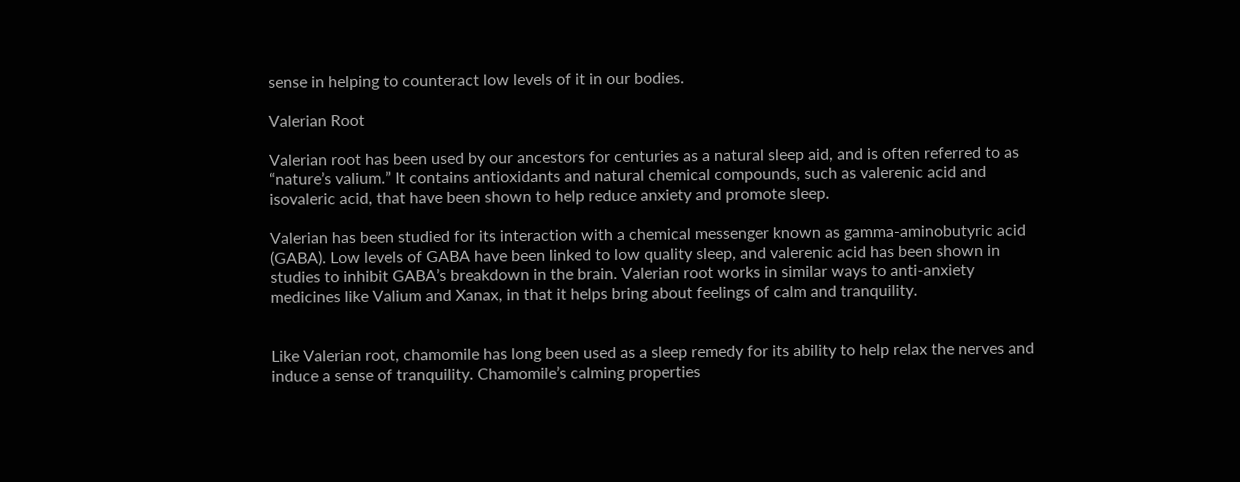sense in helping to counteract low levels of it in our bodies.

Valerian Root

Valerian root has been used by our ancestors for centuries as a natural sleep aid, and is often referred to as “nature’s valium.” It contains antioxidants and natural chemical compounds, such as valerenic acid and isovaleric acid, that have been shown to help reduce anxiety and promote sleep.

Valerian has been studied for its interaction with a chemical messenger known as gamma-aminobutyric acid (GABA). Low levels of GABA have been linked to low quality sleep, and valerenic acid has been shown in studies to inhibit GABA’s breakdown in the brain. Valerian root works in similar ways to anti-anxiety medicines like Valium and Xanax, in that it helps bring about feelings of calm and tranquility.


Like Valerian root, chamomile has long been used as a sleep remedy for its ability to help relax the nerves and induce a sense of tranquility. Chamomile’s calming properties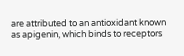are attributed to an antioxidant known as apigenin, which binds to receptors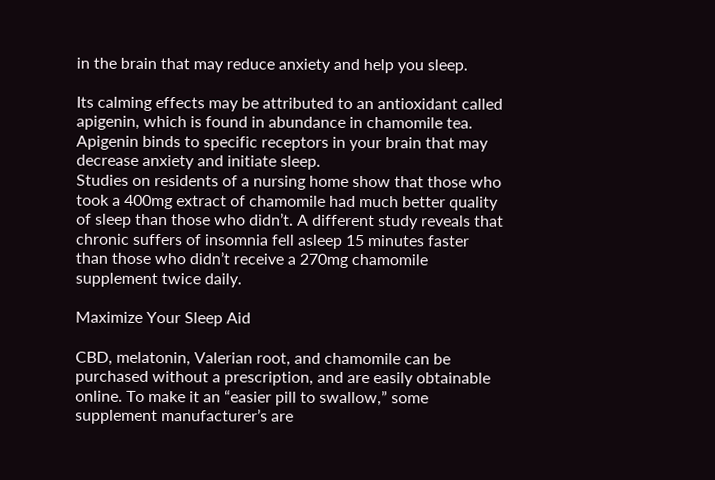in the brain that may reduce anxiety and help you sleep.

Its calming effects may be attributed to an antioxidant called apigenin, which is found in abundance in chamomile tea. Apigenin binds to specific receptors in your brain that may decrease anxiety and initiate sleep.
Studies on residents of a nursing home show that those who took a 400mg extract of chamomile had much better quality of sleep than those who didn’t. A different study reveals that chronic suffers of insomnia fell asleep 15 minutes faster than those who didn’t receive a 270mg chamomile supplement twice daily.

Maximize Your Sleep Aid

CBD, melatonin, Valerian root, and chamomile can be purchased without a prescription, and are easily obtainable online. To make it an “easier pill to swallow,” some supplement manufacturer’s are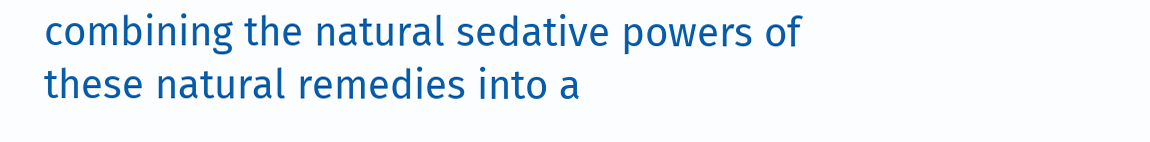combining the natural sedative powers of these natural remedies into a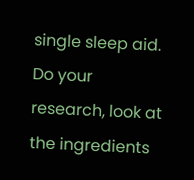single sleep aid. Do your research, look at the ingredients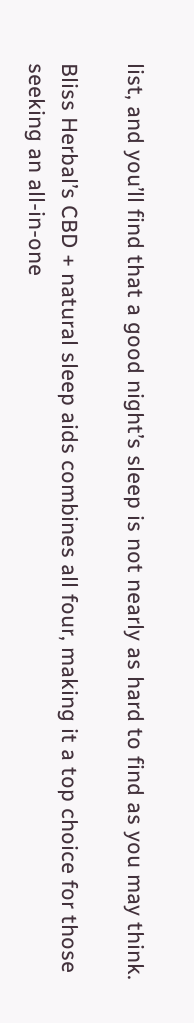list, and you’ll find that a good night’s sleep is not nearly as hard to find as you may think.

Bliss Herbal’s CBD + natural sleep aids combines all four, making it a top choice for those seeking an all-in-one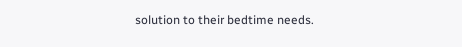solution to their bedtime needs.